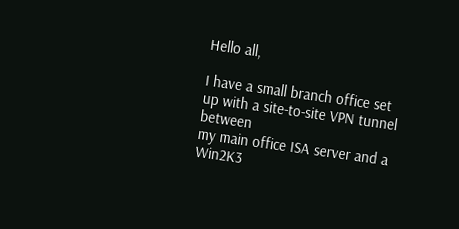Hello all,

I have a small branch office set up with a site-to-site VPN tunnel between
my main office ISA server and a Win2K3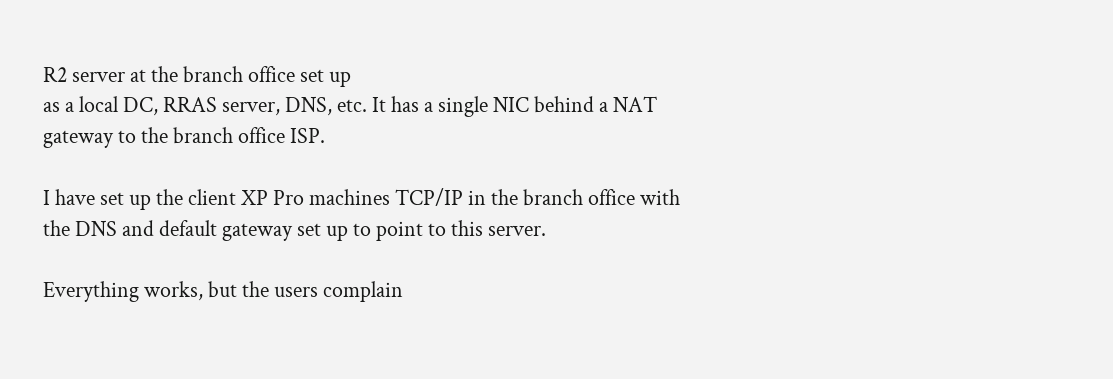R2 server at the branch office set up
as a local DC, RRAS server, DNS, etc. It has a single NIC behind a NAT
gateway to the branch office ISP.

I have set up the client XP Pro machines TCP/IP in the branch office with
the DNS and default gateway set up to point to this server.

Everything works, but the users complain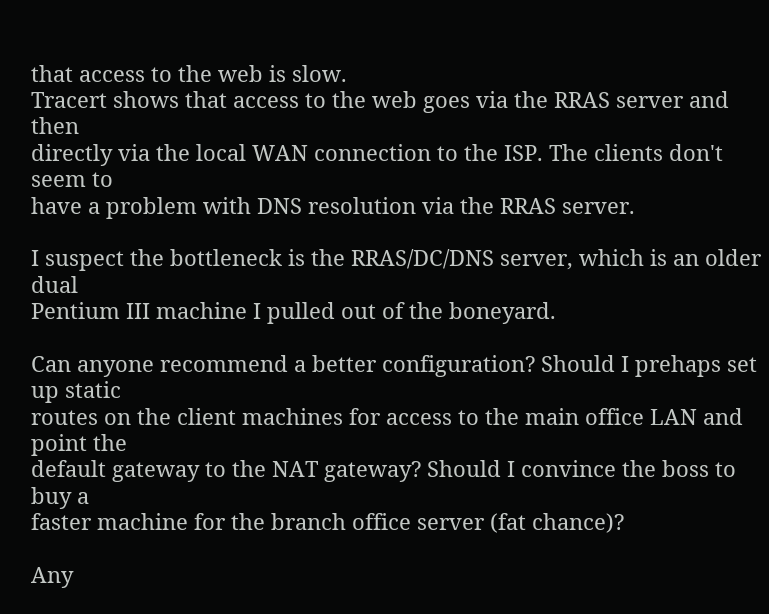that access to the web is slow.
Tracert shows that access to the web goes via the RRAS server and then
directly via the local WAN connection to the ISP. The clients don't seem to
have a problem with DNS resolution via the RRAS server.

I suspect the bottleneck is the RRAS/DC/DNS server, which is an older dual
Pentium III machine I pulled out of the boneyard.

Can anyone recommend a better configuration? Should I prehaps set up static
routes on the client machines for access to the main office LAN and point the
default gateway to the NAT gateway? Should I convince the boss to buy a
faster machine for the branch office server (fat chance)?

Any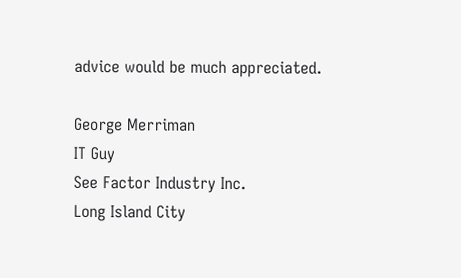advice would be much appreciated.

George Merriman
IT Guy
See Factor Industry Inc.
Long Island City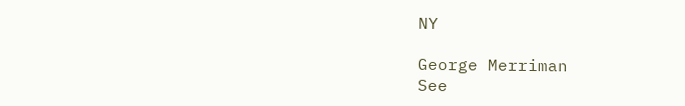NY

George Merriman
See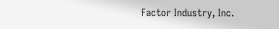Factor Industry, Inc.